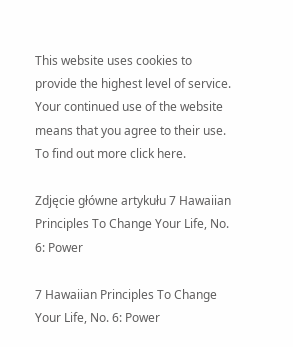This website uses cookies to provide the highest level of service. Your continued use of the website means that you agree to their use. To find out more click here.

Zdjęcie główne artykułu 7 Hawaiian Principles To Change Your Life, No. 6: Power

7 Hawaiian Principles To Change Your Life, No. 6: Power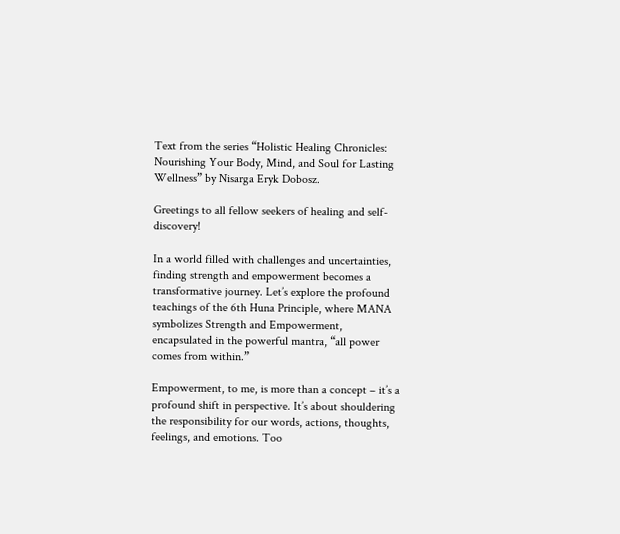Text from the series “Holistic Healing Chronicles: Nourishing Your Body, Mind, and Soul for Lasting Wellness” by Nisarga Eryk Dobosz.

Greetings to all fellow seekers of healing and self-discovery!

In a world filled with challenges and uncertainties, finding strength and empowerment becomes a transformative journey. Let’s explore the profound teachings of the 6th Huna Principle, where MANA symbolizes Strength and Empowerment, encapsulated in the powerful mantra, “all power comes from within.”

Empowerment, to me, is more than a concept – it’s a profound shift in perspective. It’s about shouldering the responsibility for our words, actions, thoughts, feelings, and emotions. Too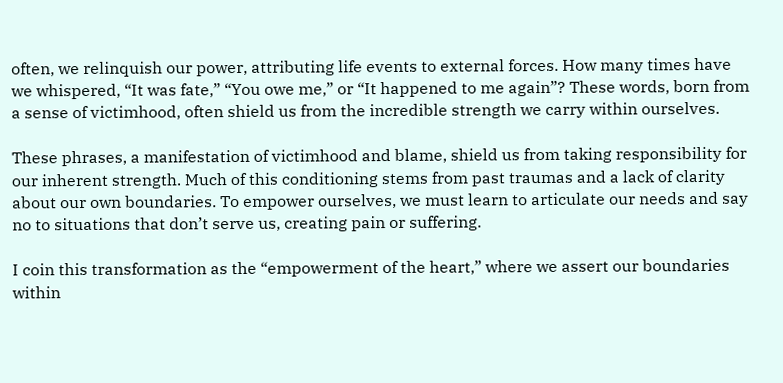often, we relinquish our power, attributing life events to external forces. How many times have we whispered, “It was fate,” “You owe me,” or “It happened to me again”? These words, born from a sense of victimhood, often shield us from the incredible strength we carry within ourselves.

These phrases, a manifestation of victimhood and blame, shield us from taking responsibility for our inherent strength. Much of this conditioning stems from past traumas and a lack of clarity about our own boundaries. To empower ourselves, we must learn to articulate our needs and say no to situations that don’t serve us, creating pain or suffering.

I coin this transformation as the “empowerment of the heart,” where we assert our boundaries within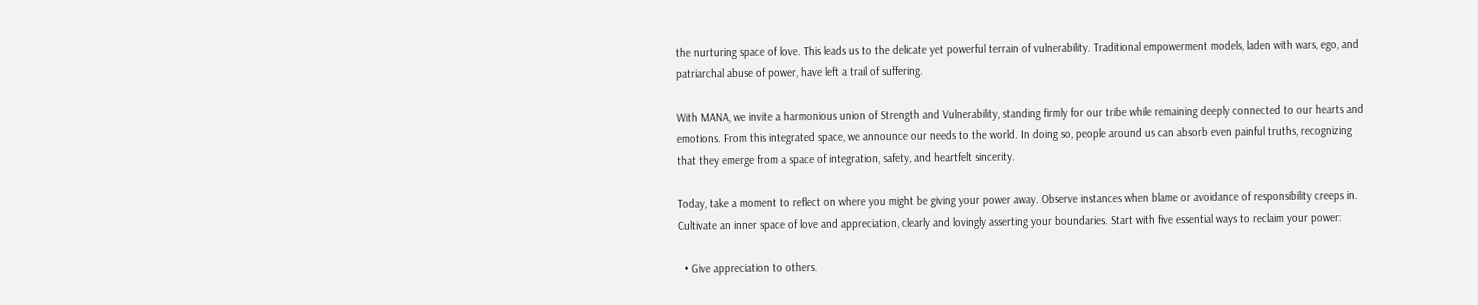the nurturing space of love. This leads us to the delicate yet powerful terrain of vulnerability. Traditional empowerment models, laden with wars, ego, and patriarchal abuse of power, have left a trail of suffering.

With MANA, we invite a harmonious union of Strength and Vulnerability, standing firmly for our tribe while remaining deeply connected to our hearts and emotions. From this integrated space, we announce our needs to the world. In doing so, people around us can absorb even painful truths, recognizing that they emerge from a space of integration, safety, and heartfelt sincerity.

Today, take a moment to reflect on where you might be giving your power away. Observe instances when blame or avoidance of responsibility creeps in. Cultivate an inner space of love and appreciation, clearly and lovingly asserting your boundaries. Start with five essential ways to reclaim your power:

  • Give appreciation to others.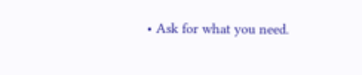• Ask for what you need.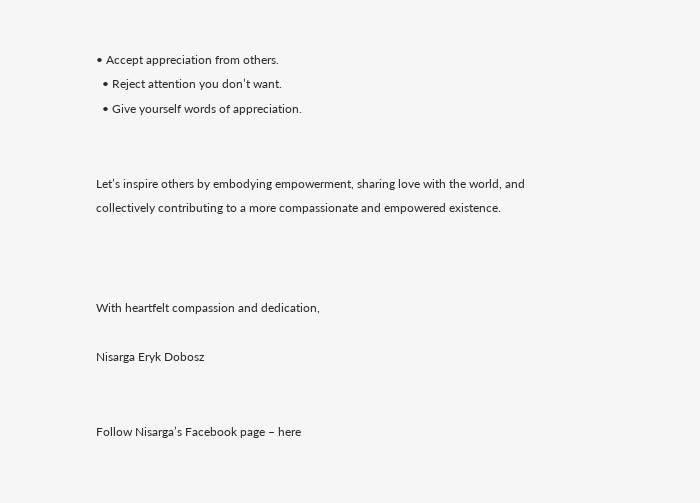• Accept appreciation from others.
  • Reject attention you don’t want.
  • Give yourself words of appreciation.


Let’s inspire others by embodying empowerment, sharing love with the world, and collectively contributing to a more compassionate and empowered existence.



With heartfelt compassion and dedication,

Nisarga Eryk Dobosz


Follow Nisarga’s Facebook page – here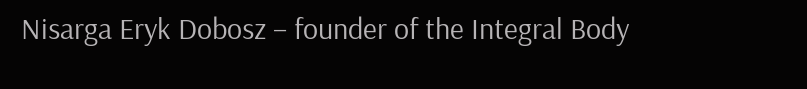Nisarga Eryk Dobosz – founder of the Integral Body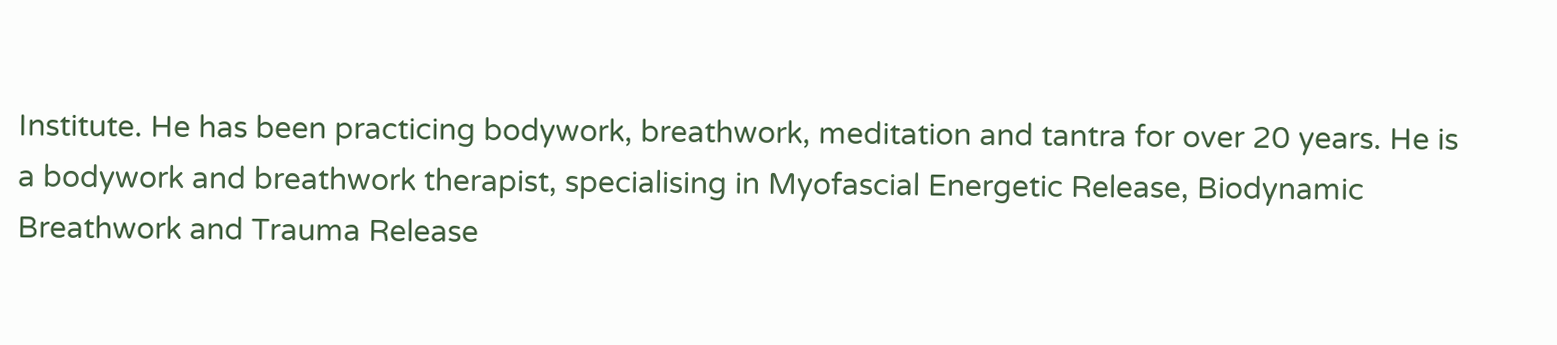Institute. He has been practicing bodywork, breathwork, meditation and tantra for over 20 years. He is a bodywork and breathwork therapist, specialising in Myofascial Energetic Release, Biodynamic Breathwork and Trauma Release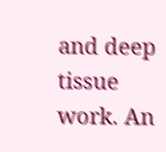and deep tissue work. An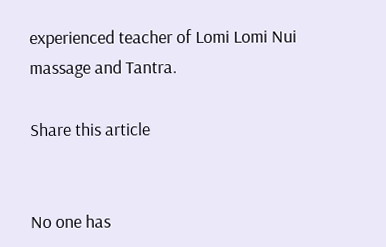experienced teacher of Lomi Lomi Nui massage and Tantra.

Share this article


No one has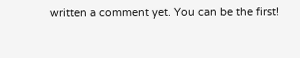written a comment yet. You can be the first!